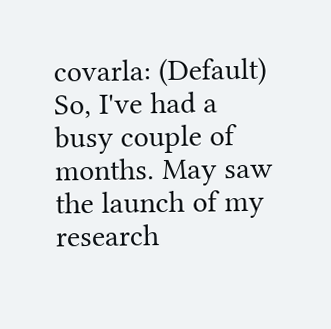covarla: (Default)
So, I've had a busy couple of months. May saw the launch of my research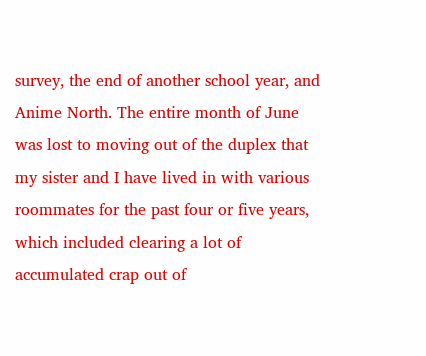survey, the end of another school year, and Anime North. The entire month of June was lost to moving out of the duplex that my sister and I have lived in with various roommates for the past four or five years, which included clearing a lot of accumulated crap out of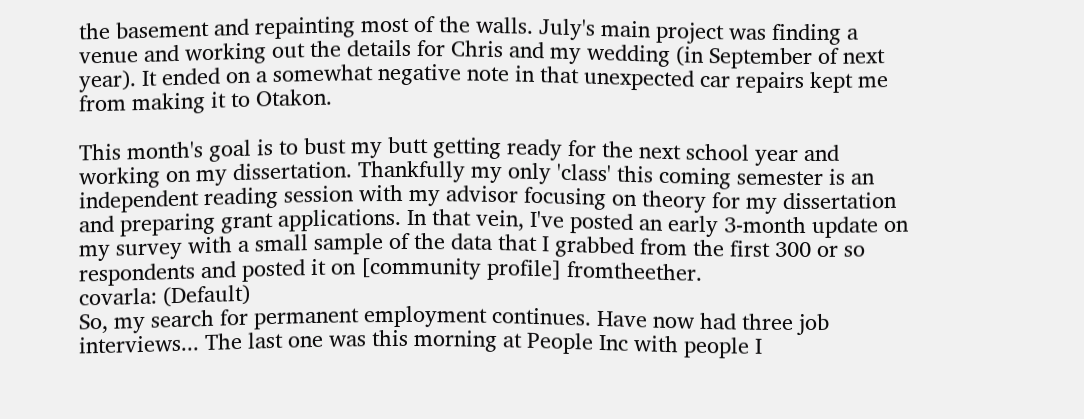the basement and repainting most of the walls. July's main project was finding a venue and working out the details for Chris and my wedding (in September of next year). It ended on a somewhat negative note in that unexpected car repairs kept me from making it to Otakon.

This month's goal is to bust my butt getting ready for the next school year and working on my dissertation. Thankfully my only 'class' this coming semester is an independent reading session with my advisor focusing on theory for my dissertation and preparing grant applications. In that vein, I've posted an early 3-month update on my survey with a small sample of the data that I grabbed from the first 300 or so respondents and posted it on [community profile] fromtheether.
covarla: (Default)
So, my search for permanent employment continues. Have now had three job interviews... The last one was this morning at People Inc with people I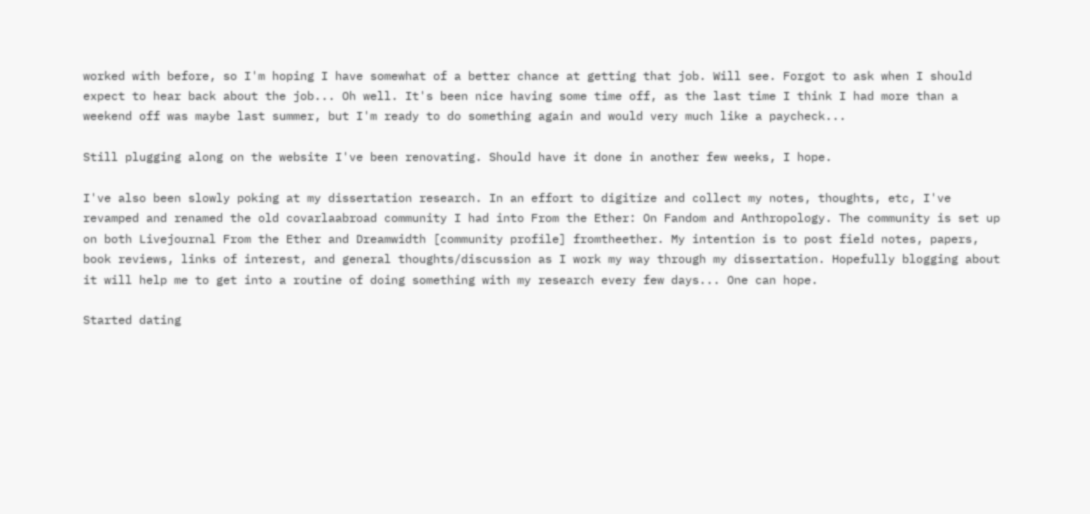worked with before, so I'm hoping I have somewhat of a better chance at getting that job. Will see. Forgot to ask when I should expect to hear back about the job... Oh well. It's been nice having some time off, as the last time I think I had more than a weekend off was maybe last summer, but I'm ready to do something again and would very much like a paycheck...

Still plugging along on the website I've been renovating. Should have it done in another few weeks, I hope.

I've also been slowly poking at my dissertation research. In an effort to digitize and collect my notes, thoughts, etc, I've revamped and renamed the old covarlaabroad community I had into From the Ether: On Fandom and Anthropology. The community is set up on both Livejournal From the Ether and Dreamwidth [community profile] fromtheether. My intention is to post field notes, papers, book reviews, links of interest, and general thoughts/discussion as I work my way through my dissertation. Hopefully blogging about it will help me to get into a routine of doing something with my research every few days... One can hope.

Started dating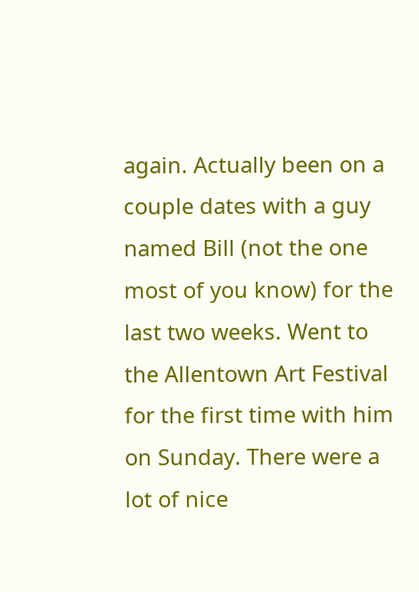again. Actually been on a couple dates with a guy named Bill (not the one most of you know) for the last two weeks. Went to the Allentown Art Festival for the first time with him on Sunday. There were a lot of nice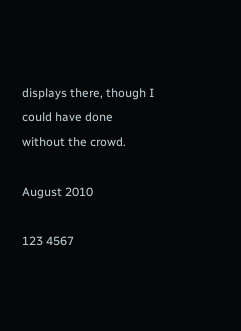displays there, though I could have done without the crowd.

August 2010

123 4567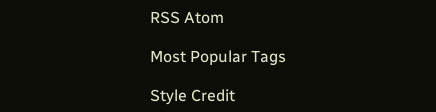RSS Atom

Most Popular Tags

Style Credit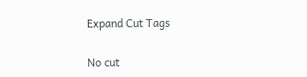Expand Cut Tags

No cut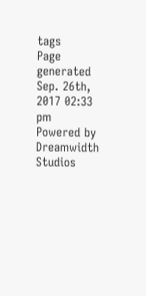tags
Page generated Sep. 26th, 2017 02:33 pm
Powered by Dreamwidth Studios